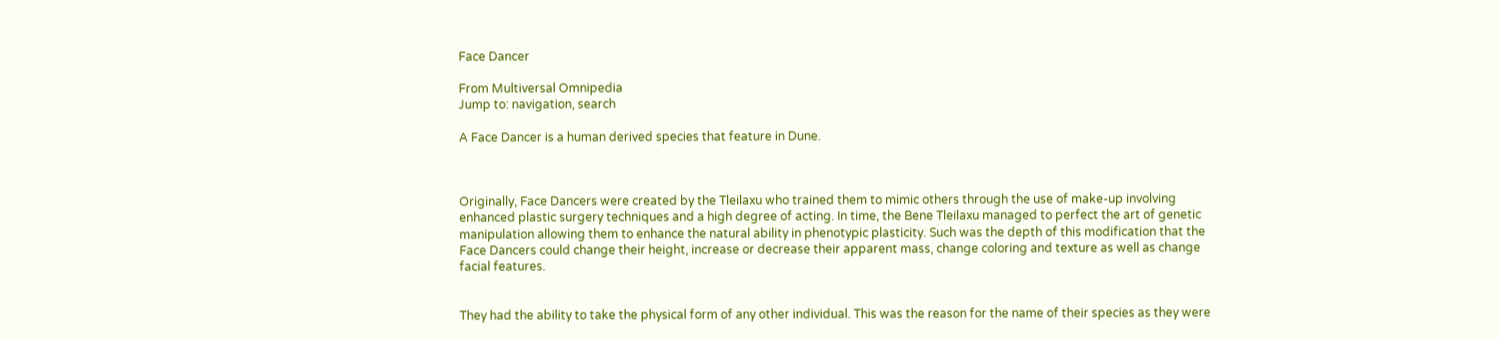Face Dancer

From Multiversal Omnipedia
Jump to: navigation, search

A Face Dancer is a human derived species that feature in Dune.



Originally, Face Dancers were created by the Tleilaxu who trained them to mimic others through the use of make-up involving enhanced plastic surgery techniques and a high degree of acting. In time, the Bene Tleilaxu managed to perfect the art of genetic manipulation allowing them to enhance the natural ability in phenotypic plasticity. Such was the depth of this modification that the Face Dancers could change their height, increase or decrease their apparent mass, change coloring and texture as well as change facial features.


They had the ability to take the physical form of any other individual. This was the reason for the name of their species as they were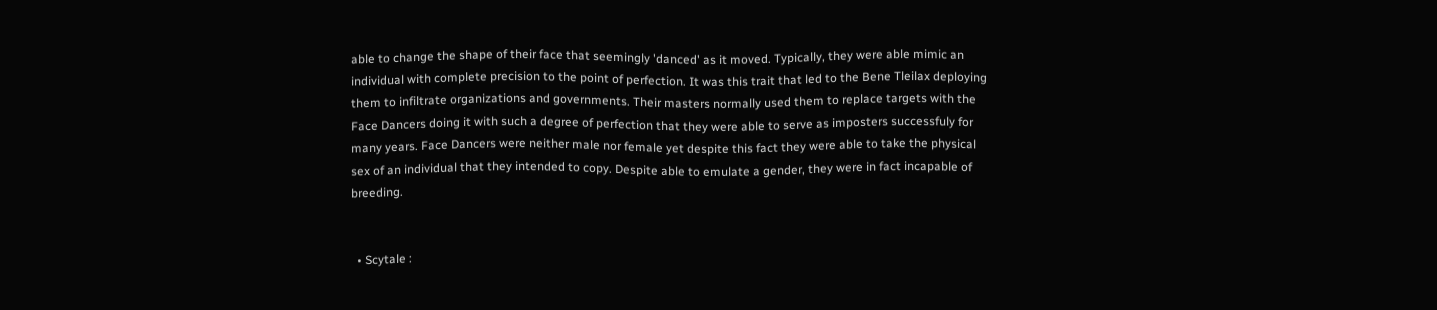able to change the shape of their face that seemingly 'danced' as it moved. Typically, they were able mimic an individual with complete precision to the point of perfection. It was this trait that led to the Bene Tleilax deploying them to infiltrate organizations and governments. Their masters normally used them to replace targets with the Face Dancers doing it with such a degree of perfection that they were able to serve as imposters successfuly for many years. Face Dancers were neither male nor female yet despite this fact they were able to take the physical sex of an individual that they intended to copy. Despite able to emulate a gender, they were in fact incapable of breeding.


  • Scytale :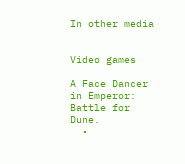In other media


Video games

A Face Dancer in Emperor: Battle for Dune.
  •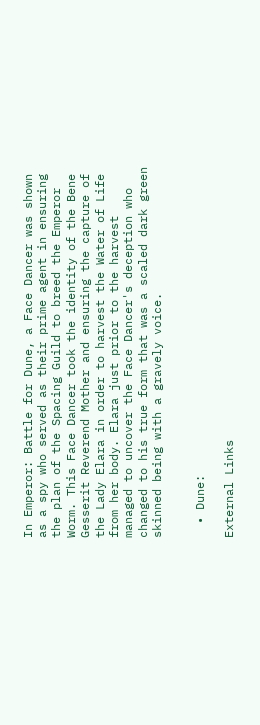In Emperor: Battle for Dune, a Face Dancer was shown as a spy who served as their prime agent in ensuring the plan of the Spacing Guild to breed the Emperor Worm. This Face Dancer took the identity of the Bene Gesserit Reverend Mother and ensuring the capture of the Lady Elara in order to harvest the Water of Life from her body. Elara just prior to the harvest managed to uncover the Face Dancer's deception who changed to his true form that was a scaled dark green skinned being with a gravely voice.


  • Dune:

External Links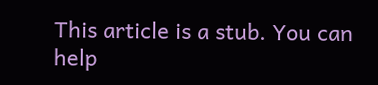This article is a stub. You can help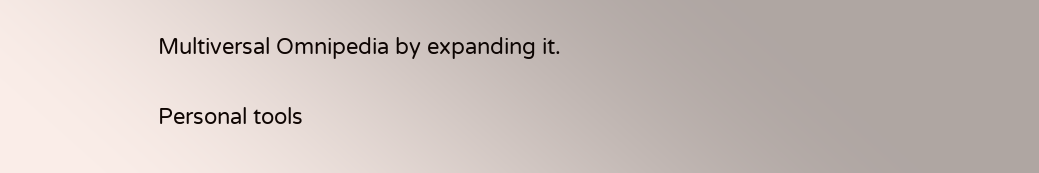Multiversal Omnipedia by expanding it.

Personal tools